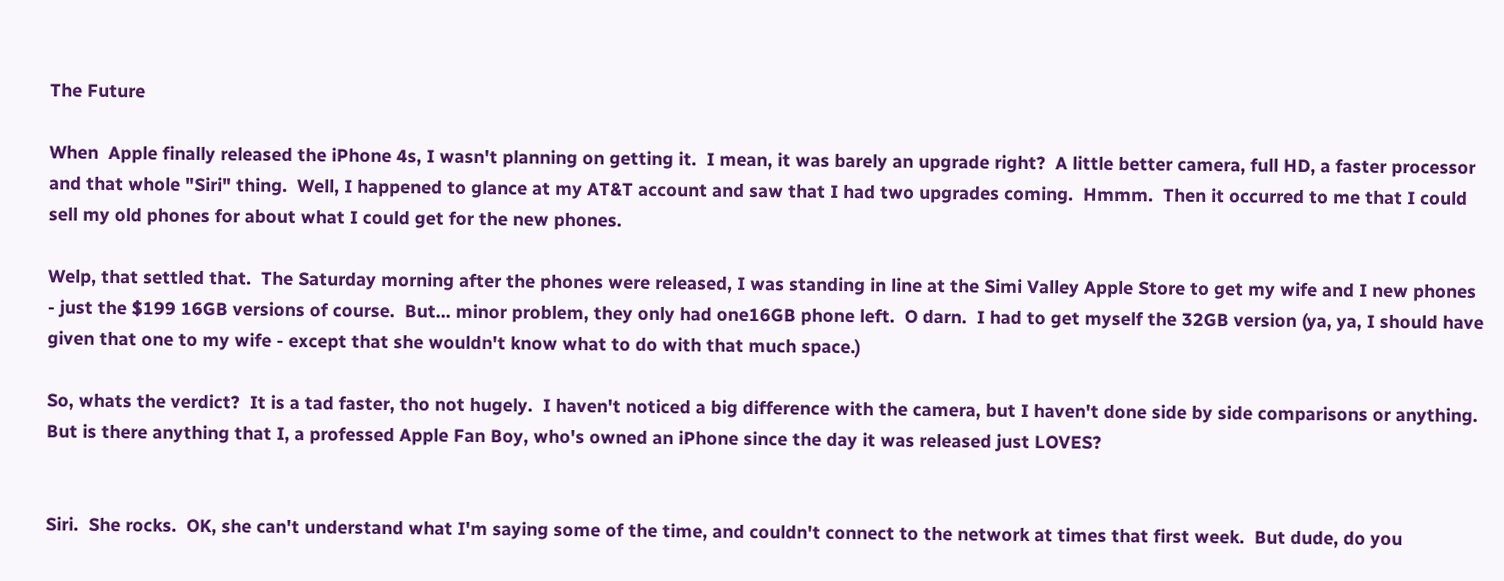The Future

When  Apple finally released the iPhone 4s, I wasn't planning on getting it.  I mean, it was barely an upgrade right?  A little better camera, full HD, a faster processor and that whole "Siri" thing.  Well, I happened to glance at my AT&T account and saw that I had two upgrades coming.  Hmmm.  Then it occurred to me that I could sell my old phones for about what I could get for the new phones.

Welp, that settled that.  The Saturday morning after the phones were released, I was standing in line at the Simi Valley Apple Store to get my wife and I new phones - just the $199 16GB versions of course.  But... minor problem, they only had one16GB phone left.  O darn.  I had to get myself the 32GB version (ya, ya, I should have given that one to my wife - except that she wouldn't know what to do with that much space.)

So, whats the verdict?  It is a tad faster, tho not hugely.  I haven't noticed a big difference with the camera, but I haven't done side by side comparisons or anything.  But is there anything that I, a professed Apple Fan Boy, who's owned an iPhone since the day it was released just LOVES?


Siri.  She rocks.  OK, she can't understand what I'm saying some of the time, and couldn't connect to the network at times that first week.  But dude, do you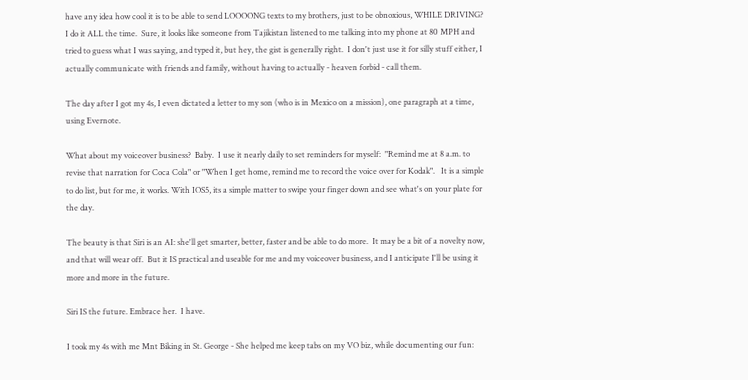have any idea how cool it is to be able to send LOOOONG texts to my brothers, just to be obnoxious, WHILE DRIVING?  I do it ALL the time.  Sure, it looks like someone from Tajikistan listened to me talking into my phone at 80 MPH and tried to guess what I was saying, and typed it, but hey, the gist is generally right.  I don't just use it for silly stuff either, I actually communicate with friends and family, without having to actually - heaven forbid - call them.

The day after I got my 4s, I even dictated a letter to my son (who is in Mexico on a mission), one paragraph at a time, using Evernote.

What about my voiceover business?  Baby.  I use it nearly daily to set reminders for myself:  "Remind me at 8 a.m. to revise that narration for Coca Cola" or "When I get home, remind me to record the voice over for Kodak".   It is a simple to do list, but for me, it works. With IOS5, its a simple matter to swipe your finger down and see what's on your plate for the day.

The beauty is that Siri is an AI: she'll get smarter, better, faster and be able to do more.  It may be a bit of a novelty now, and that will wear off.  But it IS practical and useable for me and my voiceover business, and I anticipate I'll be using it more and more in the future.

Siri IS the future. Embrace her.  I have.

I took my 4s with me Mnt Biking in St. George - She helped me keep tabs on my VO biz, while documenting our fun: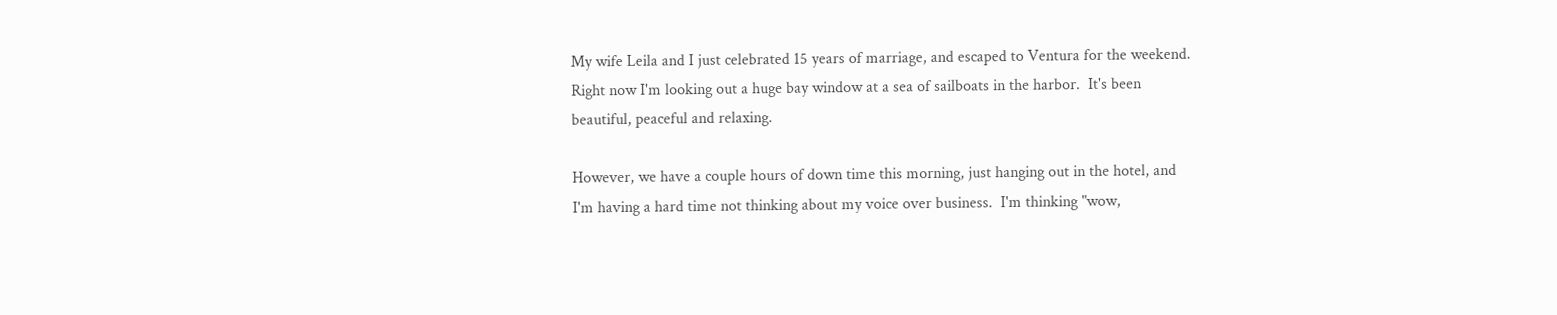My wife Leila and I just celebrated 15 years of marriage, and escaped to Ventura for the weekend.  Right now I'm looking out a huge bay window at a sea of sailboats in the harbor.  It's been beautiful, peaceful and relaxing.

However, we have a couple hours of down time this morning, just hanging out in the hotel, and I'm having a hard time not thinking about my voice over business.  I'm thinking "wow,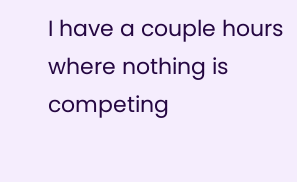I have a couple hours where nothing is competing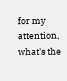for my attention, what's the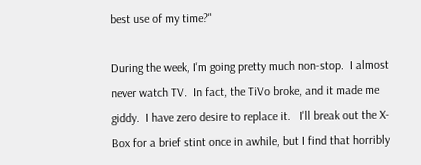best use of my time?"

During the week, I'm going pretty much non-stop.  I almost never watch TV.  In fact, the TiVo broke, and it made me giddy.  I have zero desire to replace it.   I'll break out the X-Box for a brief stint once in awhile, but I find that horribly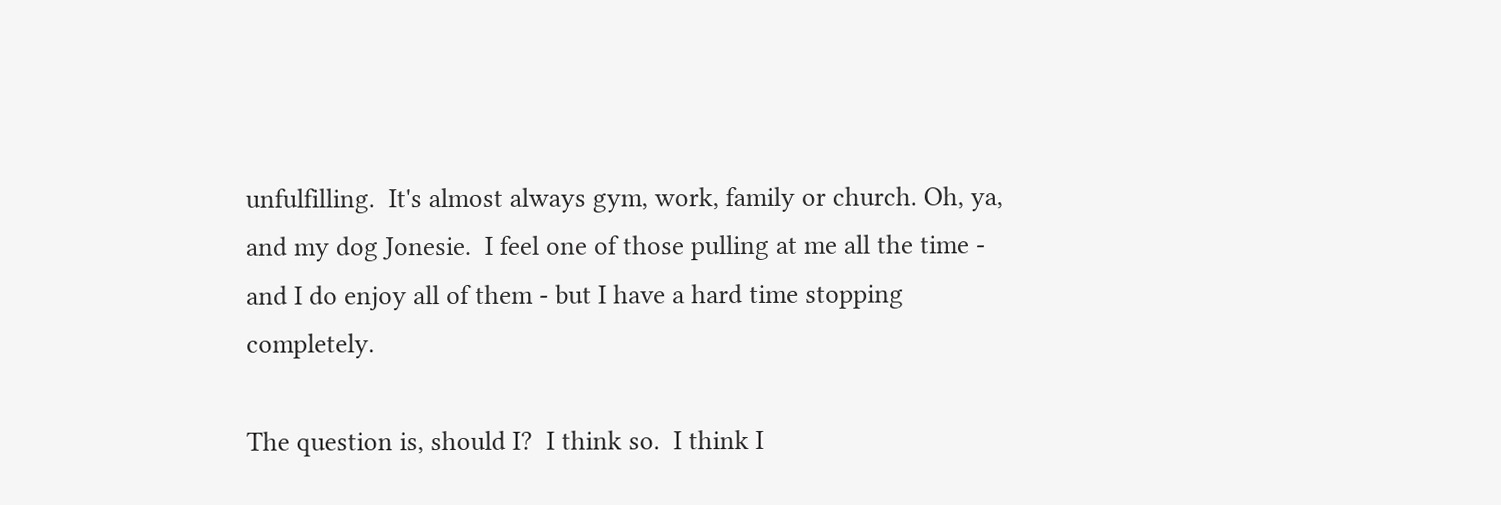unfulfilling.  It's almost always gym, work, family or church. Oh, ya, and my dog Jonesie.  I feel one of those pulling at me all the time - and I do enjoy all of them - but I have a hard time stopping completely.

The question is, should I?  I think so.  I think I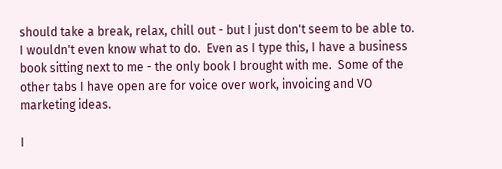should take a break, relax, chill out - but I just don't seem to be able to.  I wouldn't even know what to do.  Even as I type this, I have a business book sitting next to me - the only book I brought with me.  Some of the other tabs I have open are for voice over work, invoicing and VO marketing ideas.

I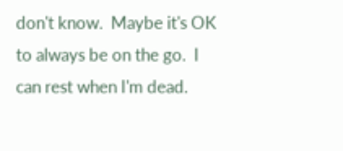don't know.  Maybe it's OK to always be on the go.  I can rest when I'm dead.